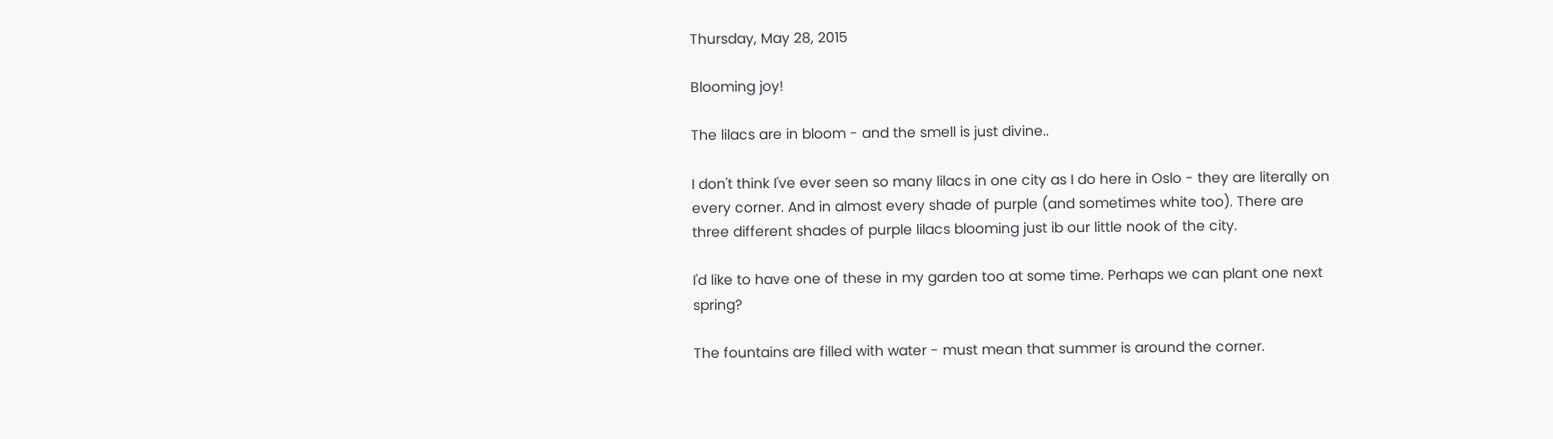Thursday, May 28, 2015

Blooming joy!

The lilacs are in bloom - and the smell is just divine..

I don't think I've ever seen so many lilacs in one city as I do here in Oslo - they are literally on every corner. And in almost every shade of purple (and sometimes white too). There are three different shades of purple lilacs blooming just ib our little nook of the city.

I'd like to have one of these in my garden too at some time. Perhaps we can plant one next spring?

The fountains are filled with water - must mean that summer is around the corner.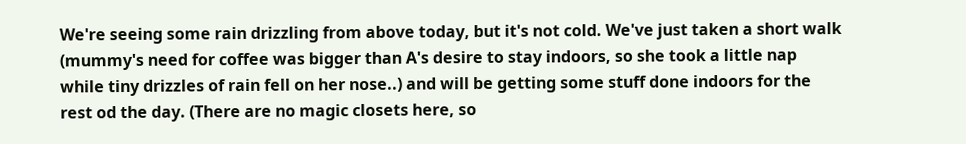We're seeing some rain drizzling from above today, but it's not cold. We've just taken a short walk (mummy's need for coffee was bigger than A's desire to stay indoors, so she took a little nap while tiny drizzles of rain fell on her nose..) and will be getting some stuff done indoors for the rest od the day. (There are no magic closets here, so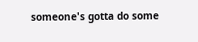someone's gotta do some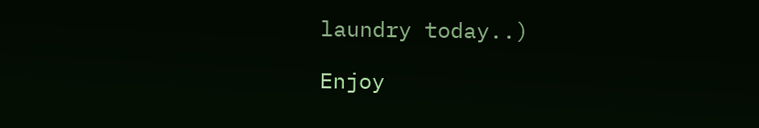laundry today..)

Enjoy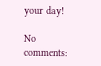your day!

No comments: